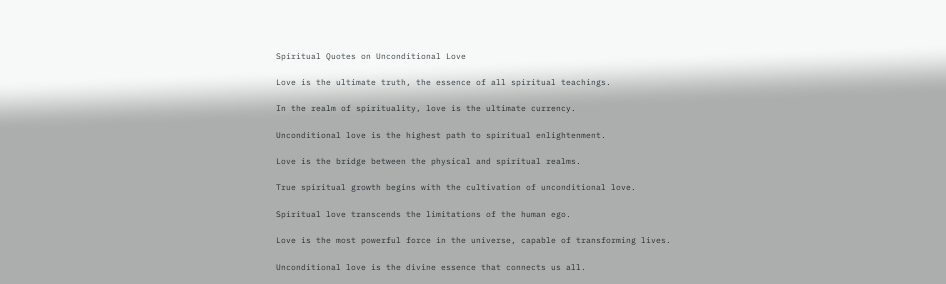Spiritual Quotes on Unconditional Love

Love is the ultimate truth, the essence of all spiritual teachings.

In the realm of spirituality, love is the ultimate currency.

Unconditional love is the highest path to spiritual enlightenment.

Love is the bridge between the physical and spiritual realms.

True spiritual growth begins with the cultivation of unconditional love.

Spiritual love transcends the limitations of the human ego.

Love is the most powerful force in the universe, capable of transforming lives.

Unconditional love is the divine essence that connects us all.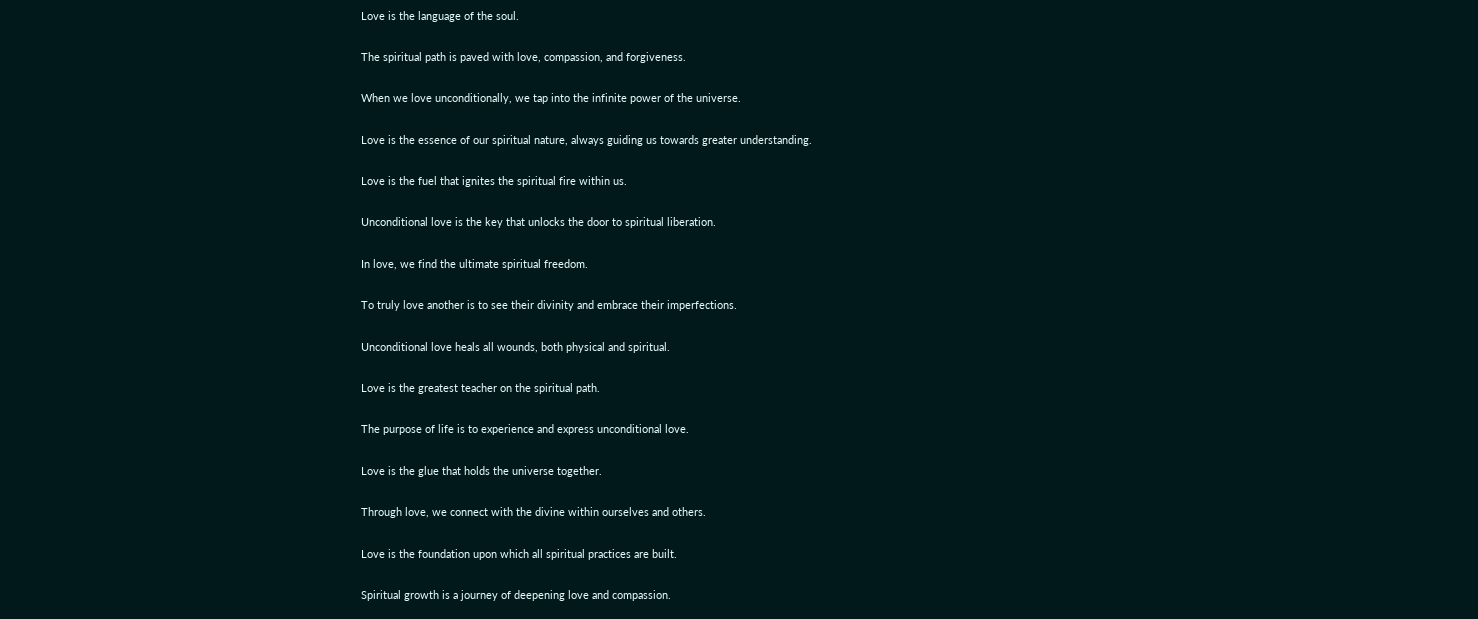Love is the language of the soul.

The spiritual path is paved with love, compassion, and forgiveness.

When we love unconditionally, we tap into the infinite power of the universe.

Love is the essence of our spiritual nature, always guiding us towards greater understanding.

Love is the fuel that ignites the spiritual fire within us.

Unconditional love is the key that unlocks the door to spiritual liberation.

In love, we find the ultimate spiritual freedom.

To truly love another is to see their divinity and embrace their imperfections.

Unconditional love heals all wounds, both physical and spiritual.

Love is the greatest teacher on the spiritual path.

The purpose of life is to experience and express unconditional love.

Love is the glue that holds the universe together.

Through love, we connect with the divine within ourselves and others.

Love is the foundation upon which all spiritual practices are built.

Spiritual growth is a journey of deepening love and compassion.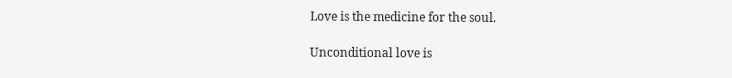Love is the medicine for the soul.

Unconditional love is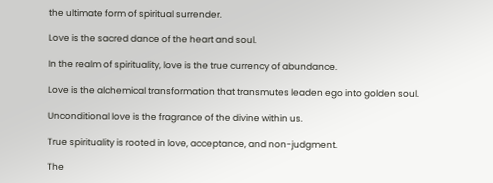the ultimate form of spiritual surrender.

Love is the sacred dance of the heart and soul.

In the realm of spirituality, love is the true currency of abundance.

Love is the alchemical transformation that transmutes leaden ego into golden soul.

Unconditional love is the fragrance of the divine within us.

True spirituality is rooted in love, acceptance, and non-judgment.

The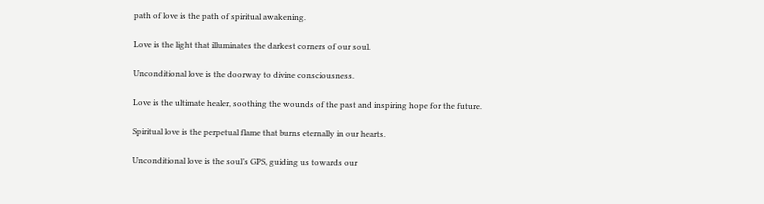path of love is the path of spiritual awakening.

Love is the light that illuminates the darkest corners of our soul.

Unconditional love is the doorway to divine consciousness.

Love is the ultimate healer, soothing the wounds of the past and inspiring hope for the future.

Spiritual love is the perpetual flame that burns eternally in our hearts.

Unconditional love is the soul’s GPS, guiding us towards our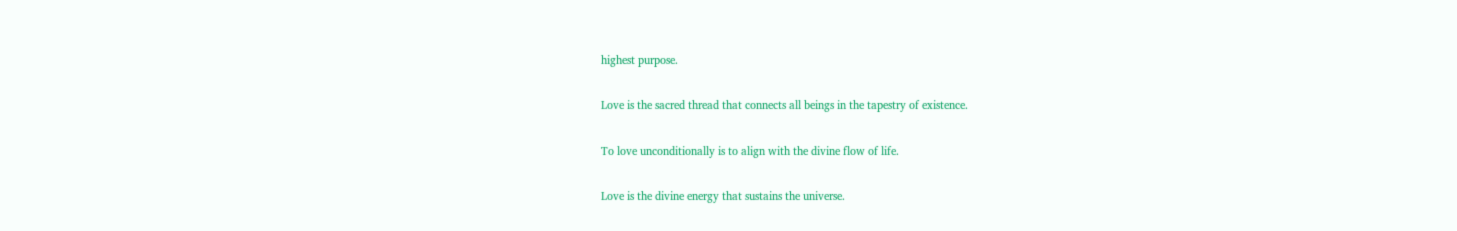highest purpose.

Love is the sacred thread that connects all beings in the tapestry of existence.

To love unconditionally is to align with the divine flow of life.

Love is the divine energy that sustains the universe.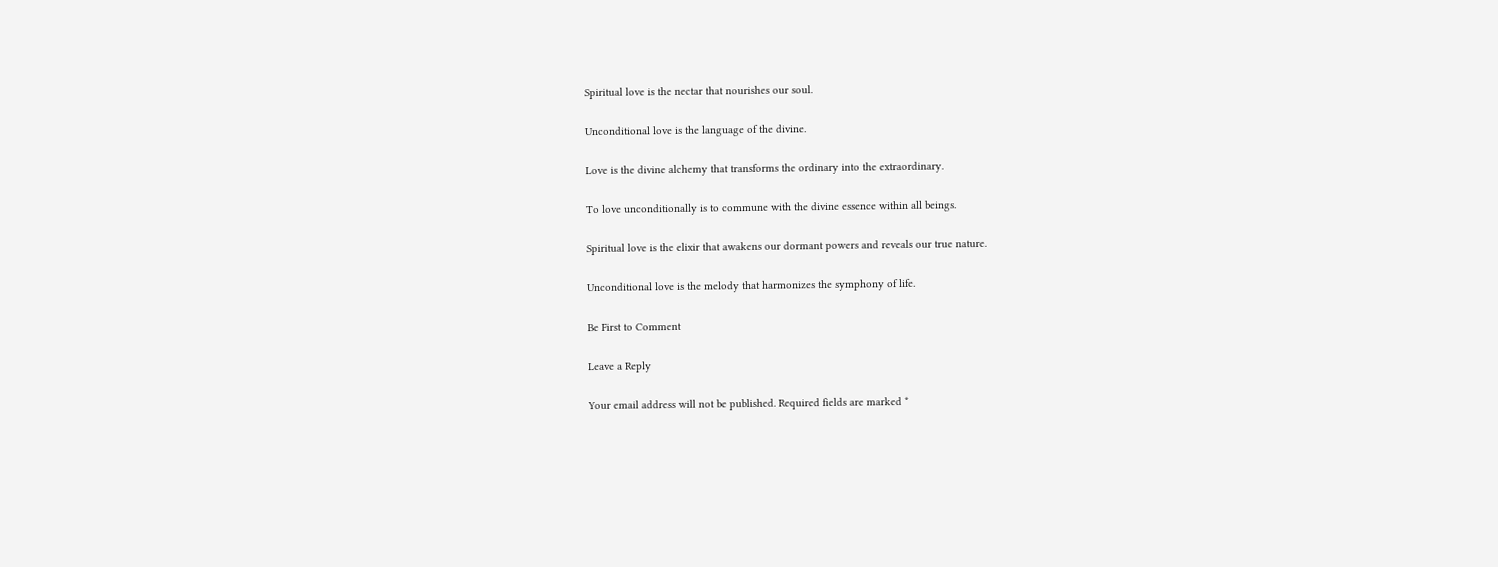Spiritual love is the nectar that nourishes our soul.

Unconditional love is the language of the divine.

Love is the divine alchemy that transforms the ordinary into the extraordinary.

To love unconditionally is to commune with the divine essence within all beings.

Spiritual love is the elixir that awakens our dormant powers and reveals our true nature.

Unconditional love is the melody that harmonizes the symphony of life.

Be First to Comment

Leave a Reply

Your email address will not be published. Required fields are marked *